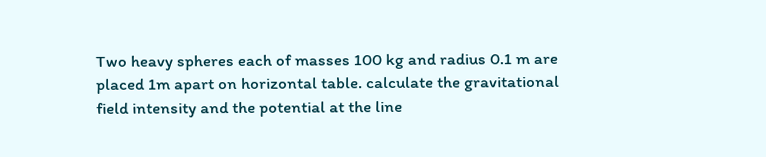Two heavy spheres each of masses 100 kg and radius 0.1 m are placed 1m apart on horizontal table. calculate the gravitational field intensity and the potential at the line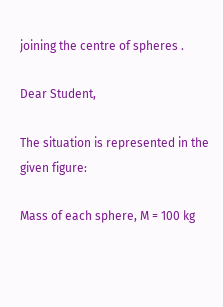joining the centre of spheres .

Dear Student,

The situation is represented in the given figure:

Mass of each sphere, M = 100 kg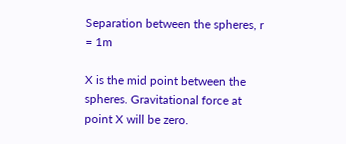Separation between the spheres, r = 1m

X is the mid point between the spheres. Gravitational force at point X will be zero.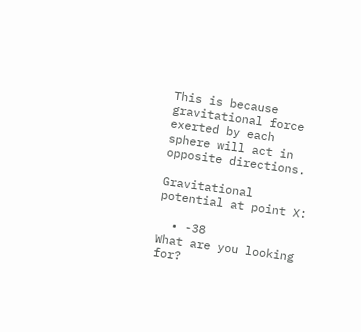This is because gravitational force exerted by each sphere will act in opposite directions.

Gravitational potential at point X:

  • -38
What are you looking for?